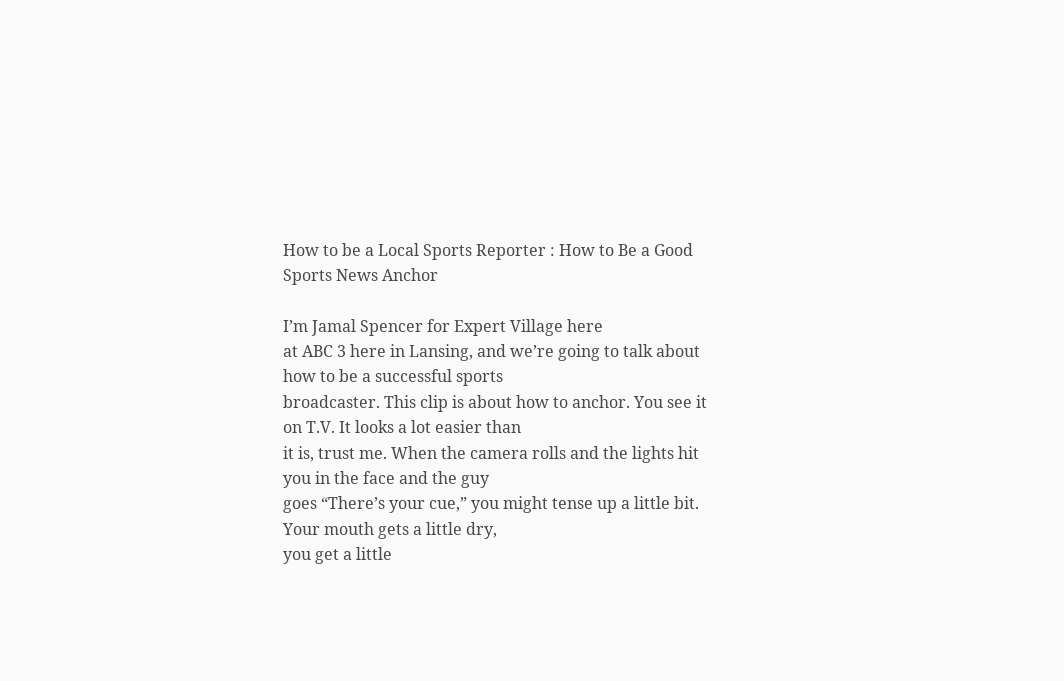How to be a Local Sports Reporter : How to Be a Good Sports News Anchor

I’m Jamal Spencer for Expert Village here
at ABC 3 here in Lansing, and we’re going to talk about how to be a successful sports
broadcaster. This clip is about how to anchor. You see it on T.V. It looks a lot easier than
it is, trust me. When the camera rolls and the lights hit you in the face and the guy
goes “There’s your cue,” you might tense up a little bit. Your mouth gets a little dry,
you get a little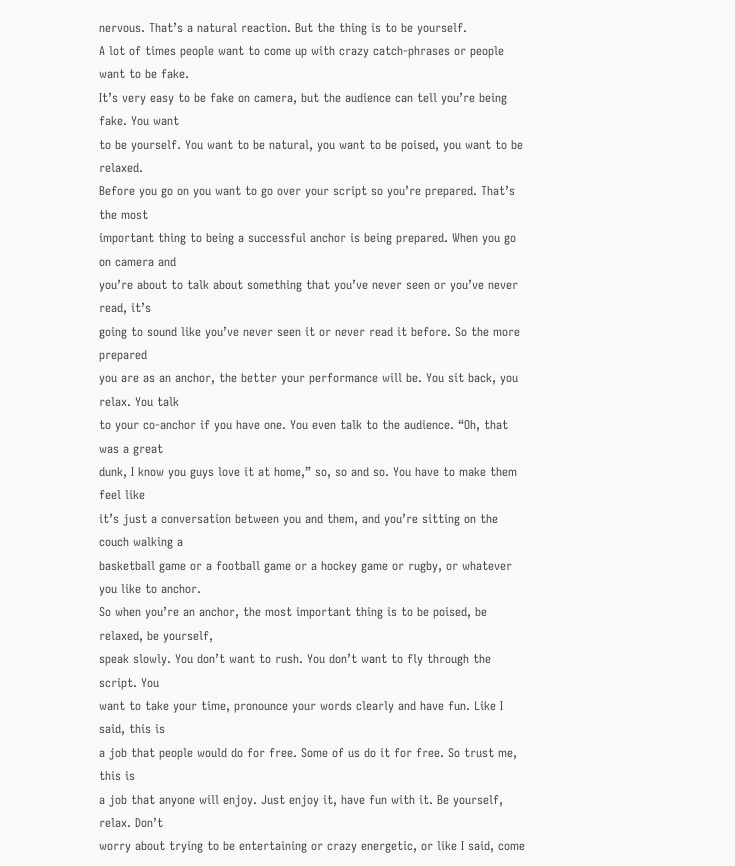nervous. That’s a natural reaction. But the thing is to be yourself.
A lot of times people want to come up with crazy catch-phrases or people want to be fake.
It’s very easy to be fake on camera, but the audience can tell you’re being fake. You want
to be yourself. You want to be natural, you want to be poised, you want to be relaxed.
Before you go on you want to go over your script so you’re prepared. That’s the most
important thing to being a successful anchor is being prepared. When you go on camera and
you’re about to talk about something that you’ve never seen or you’ve never read, it’s
going to sound like you’ve never seen it or never read it before. So the more prepared
you are as an anchor, the better your performance will be. You sit back, you relax. You talk
to your co-anchor if you have one. You even talk to the audience. “Oh, that was a great
dunk, I know you guys love it at home,” so, so and so. You have to make them feel like
it’s just a conversation between you and them, and you’re sitting on the couch walking a
basketball game or a football game or a hockey game or rugby, or whatever you like to anchor.
So when you’re an anchor, the most important thing is to be poised, be relaxed, be yourself,
speak slowly. You don’t want to rush. You don’t want to fly through the script. You
want to take your time, pronounce your words clearly and have fun. Like I said, this is
a job that people would do for free. Some of us do it for free. So trust me, this is
a job that anyone will enjoy. Just enjoy it, have fun with it. Be yourself, relax. Don’t
worry about trying to be entertaining or crazy energetic, or like I said, come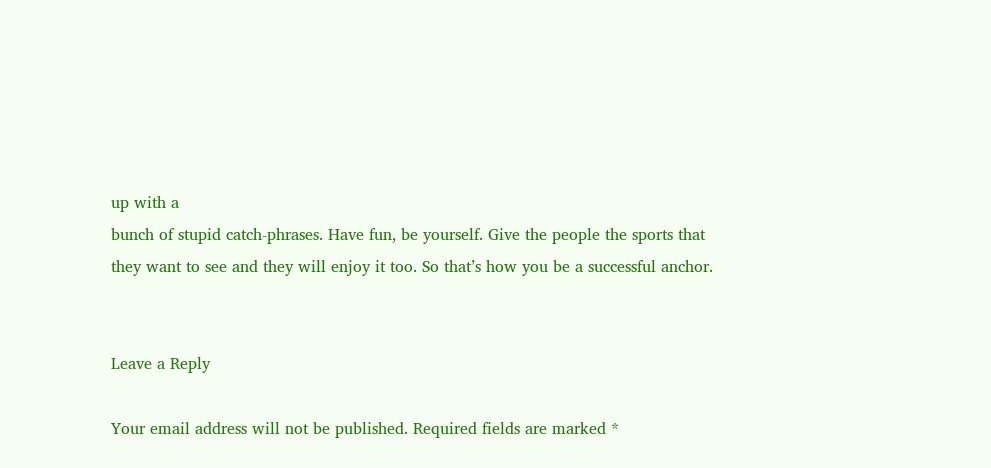up with a
bunch of stupid catch-phrases. Have fun, be yourself. Give the people the sports that
they want to see and they will enjoy it too. So that’s how you be a successful anchor.


Leave a Reply

Your email address will not be published. Required fields are marked *